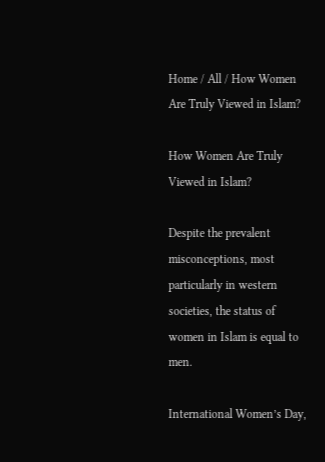Home / All / How Women Are Truly Viewed in Islam?

How Women Are Truly Viewed in Islam?

Despite the prevalent misconceptions, most particularly in western societies, the status of women in Islam is equal to men.

International Women’s Day,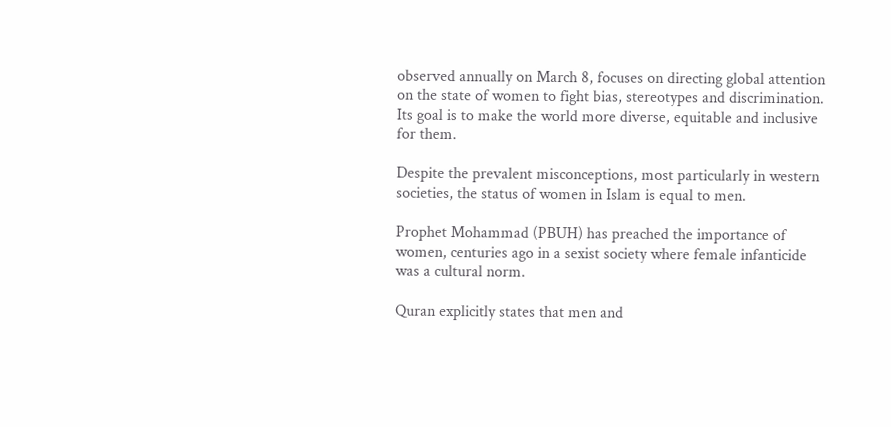observed annually on March 8, focuses on directing global attention on the state of women to fight bias, stereotypes and discrimination. Its goal is to make the world more diverse, equitable and inclusive for them.

Despite the prevalent misconceptions, most particularly in western societies, the status of women in Islam is equal to men.

Prophet Mohammad (PBUH) has preached the importance of women, centuries ago in a sexist society where female infanticide was a cultural norm.

Quran explicitly states that men and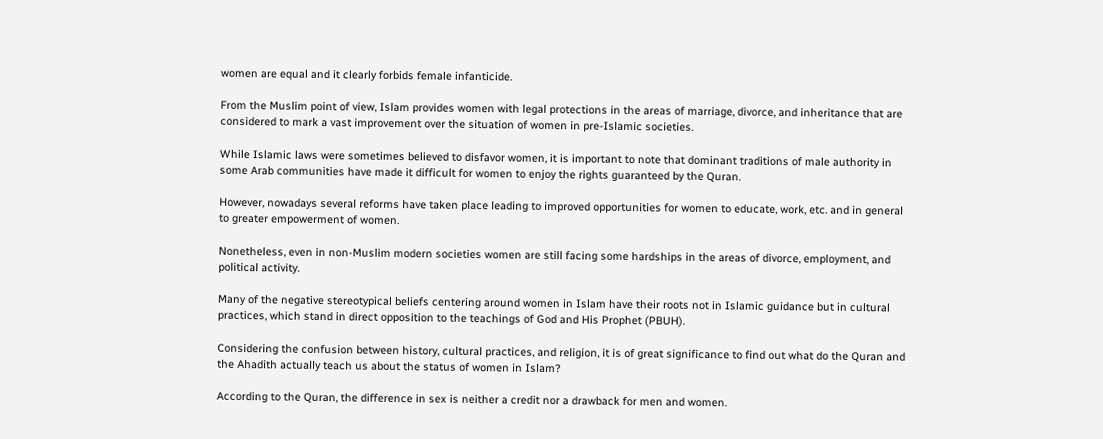women are equal and it clearly forbids female infanticide.

From the Muslim point of view, Islam provides women with legal protections in the areas of marriage, divorce, and inheritance that are considered to mark a vast improvement over the situation of women in pre-Islamic societies.

While Islamic laws were sometimes believed to disfavor women, it is important to note that dominant traditions of male authority in some Arab communities have made it difficult for women to enjoy the rights guaranteed by the Quran.

However, nowadays several reforms have taken place leading to improved opportunities for women to educate, work, etc. and in general to greater empowerment of women.

Nonetheless, even in non-Muslim modern societies women are still facing some hardships in the areas of divorce, employment, and political activity.

Many of the negative stereotypical beliefs centering around women in Islam have their roots not in Islamic guidance but in cultural practices, which stand in direct opposition to the teachings of God and His Prophet (PBUH).

Considering the confusion between history, cultural practices, and religion, it is of great significance to find out what do the Quran and the Ahadith actually teach us about the status of women in Islam?

According to the Quran, the difference in sex is neither a credit nor a drawback for men and women.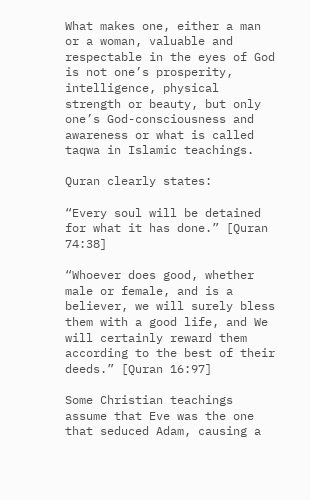What makes one, either a man or a woman, valuable and respectable in the eyes of God is not one’s prosperity, intelligence, physical strength or beauty, but only one’s God-consciousness and awareness or what is called taqwa in Islamic teachings.

Quran clearly states:

“Every soul will be detained for what it has done.” [Quran 74:38]

“Whoever does good, whether male or female, and is a believer, we will surely bless them with a good life, and We will certainly reward them according to the best of their deeds.” [Quran 16:97]

Some Christian teachings assume that Eve was the one that seduced Adam, causing a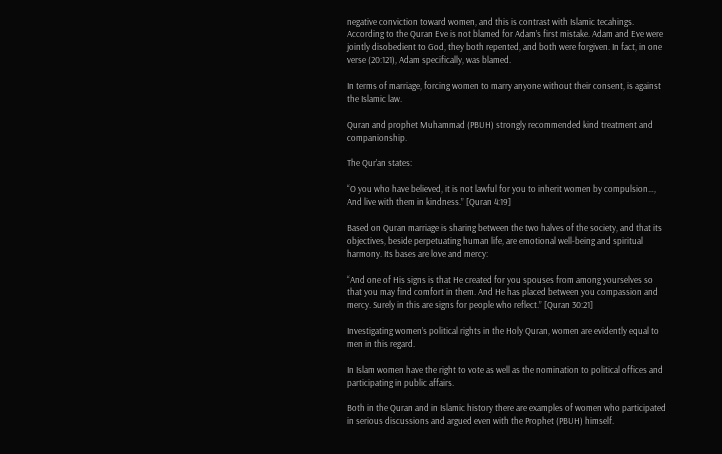negative conviction toward women, and this is contrast with Islamic tecahings. According to the Quran Eve is not blamed for Adam’s first mistake. Adam and Eve were jointly disobedient to God, they both repented, and both were forgiven. In fact, in one verse (20:121), Adam specifically, was blamed.

In terms of marriage, forcing women to marry anyone without their consent, is against the Islamic law.

Quran and prophet Muhammad (PBUH) strongly recommended kind treatment and companionship.

The Qur’an states:

“O you who have believed, it is not lawful for you to inherit women by compulsion…, And live with them in kindness.” [Quran 4:19]

Based on Quran marriage is sharing between the two halves of the society, and that its objectives, beside perpetuating human life, are emotional well-being and spiritual harmony. Its bases are love and mercy:

“And one of His signs is that He created for you spouses from among yourselves so that you may find comfort in them. And He has placed between you compassion and mercy. Surely in this are signs for people who reflect.” [Quran 30:21]

Investigating women’s political rights in the Holy Quran, women are evidently equal to men in this regard.

In Islam women have the right to vote as well as the nomination to political offices and participating in public affairs.

Both in the Quran and in Islamic history there are examples of women who participated in serious discussions and argued even with the Prophet (PBUH) himself.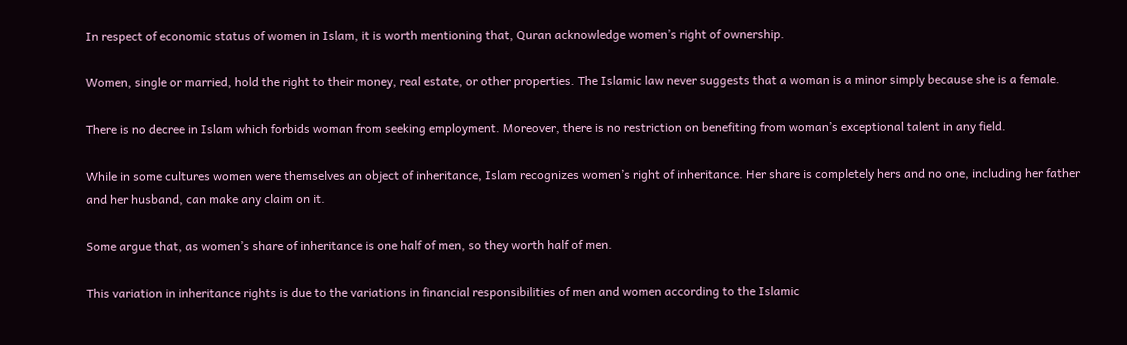In respect of economic status of women in Islam, it is worth mentioning that, Quran acknowledge women’s right of ownership.

Women, single or married, hold the right to their money, real estate, or other properties. The Islamic law never suggests that a woman is a minor simply because she is a female.

There is no decree in Islam which forbids woman from seeking employment. Moreover, there is no restriction on benefiting from woman’s exceptional talent in any field.

While in some cultures women were themselves an object of inheritance, Islam recognizes women’s right of inheritance. Her share is completely hers and no one, including her father and her husband, can make any claim on it.

Some argue that, as women’s share of inheritance is one half of men, so they worth half of men.

This variation in inheritance rights is due to the variations in financial responsibilities of men and women according to the Islamic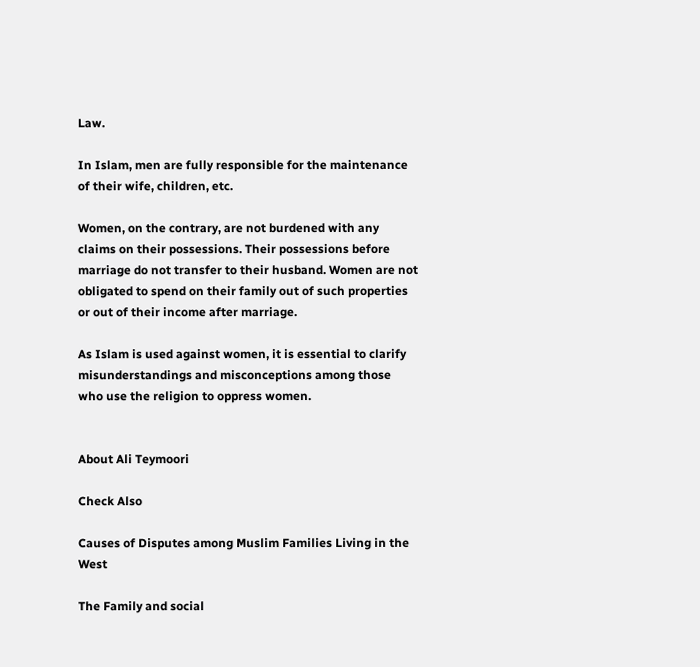Law.

In Islam, men are fully responsible for the maintenance of their wife, children, etc.

Women, on the contrary, are not burdened with any claims on their possessions. Their possessions before marriage do not transfer to their husband. Women are not obligated to spend on their family out of such properties or out of their income after marriage.

As Islam is used against women, it is essential to clarify misunderstandings and misconceptions among those who use the religion to oppress women.


About Ali Teymoori

Check Also

Causes of Disputes among Muslim Families Living in the West

The Family and social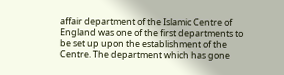affair department of the Islamic Centre of England was one of the first departments to be set up upon the establishment of the Centre. The department which has gone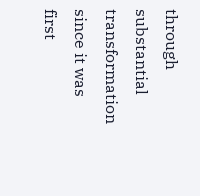through substantial transformation since it was first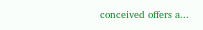conceived offers a...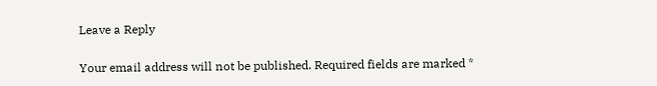Leave a Reply

Your email address will not be published. Required fields are marked *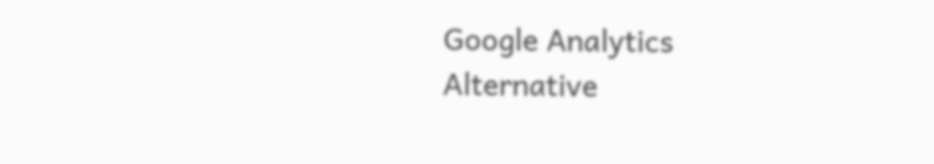Google Analytics Alternative